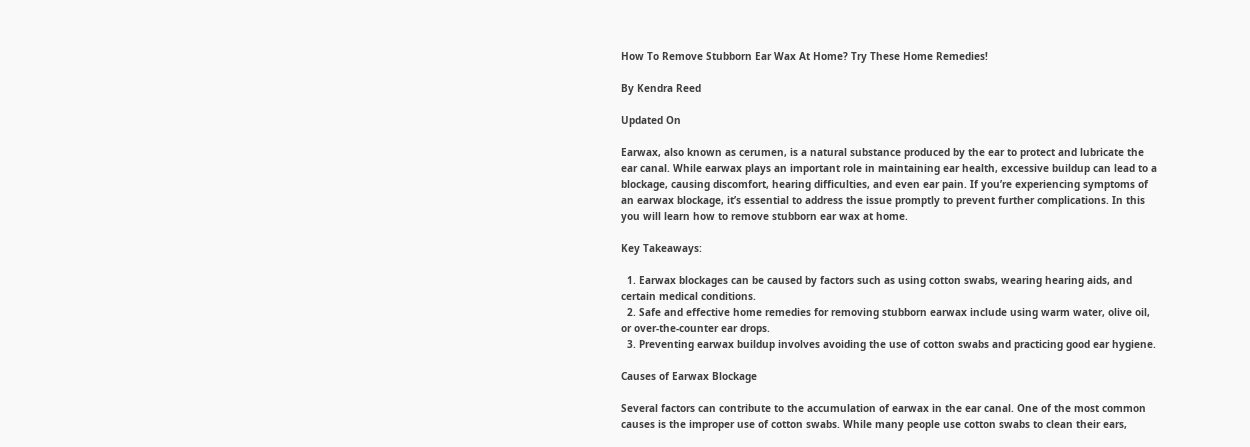How To Remove Stubborn Ear Wax At Home? Try These Home Remedies!

By Kendra Reed

Updated On

Earwax, also known as cerumen, is a natural substance produced by the ear to protect and lubricate the ear canal. While earwax plays an important role in maintaining ear health, excessive buildup can lead to a blockage, causing discomfort, hearing difficulties, and even ear pain. If you’re experiencing symptoms of an earwax blockage, it’s essential to address the issue promptly to prevent further complications. In this you will learn how to remove stubborn ear wax at home.

Key Takeaways:

  1. Earwax blockages can be caused by factors such as using cotton swabs, wearing hearing aids, and certain medical conditions.
  2. Safe and effective home remedies for removing stubborn earwax include using warm water, olive oil, or over-the-counter ear drops.
  3. Preventing earwax buildup involves avoiding the use of cotton swabs and practicing good ear hygiene.

Causes of Earwax Blockage

Several factors can contribute to the accumulation of earwax in the ear canal. One of the most common causes is the improper use of cotton swabs. While many people use cotton swabs to clean their ears,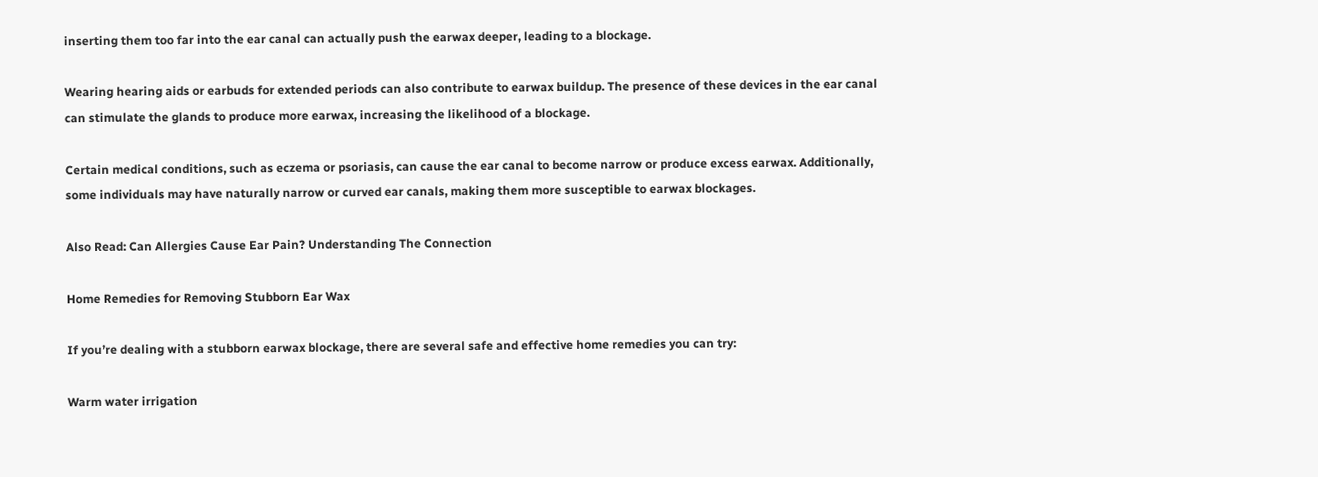inserting them too far into the ear canal can actually push the earwax deeper, leading to a blockage.

Wearing hearing aids or earbuds for extended periods can also contribute to earwax buildup. The presence of these devices in the ear canal can stimulate the glands to produce more earwax, increasing the likelihood of a blockage.

Certain medical conditions, such as eczema or psoriasis, can cause the ear canal to become narrow or produce excess earwax. Additionally, some individuals may have naturally narrow or curved ear canals, making them more susceptible to earwax blockages.

Also Read: Can Allergies Cause Ear Pain? Understanding The Connection

Home Remedies for Removing Stubborn Ear Wax

If you’re dealing with a stubborn earwax blockage, there are several safe and effective home remedies you can try:

Warm water irrigation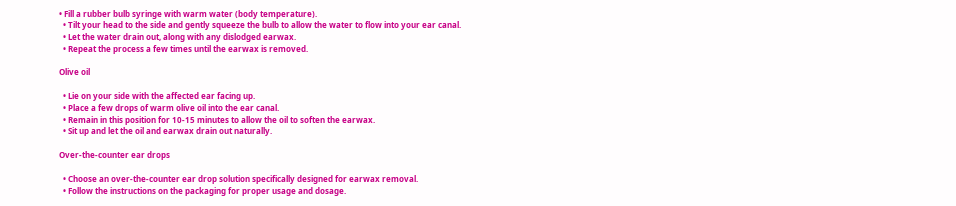• Fill a rubber bulb syringe with warm water (body temperature).
  • Tilt your head to the side and gently squeeze the bulb to allow the water to flow into your ear canal.
  • Let the water drain out, along with any dislodged earwax.
  • Repeat the process a few times until the earwax is removed.

Olive oil

  • Lie on your side with the affected ear facing up.
  • Place a few drops of warm olive oil into the ear canal.
  • Remain in this position for 10-15 minutes to allow the oil to soften the earwax.
  • Sit up and let the oil and earwax drain out naturally.

Over-the-counter ear drops

  • Choose an over-the-counter ear drop solution specifically designed for earwax removal.
  • Follow the instructions on the packaging for proper usage and dosage.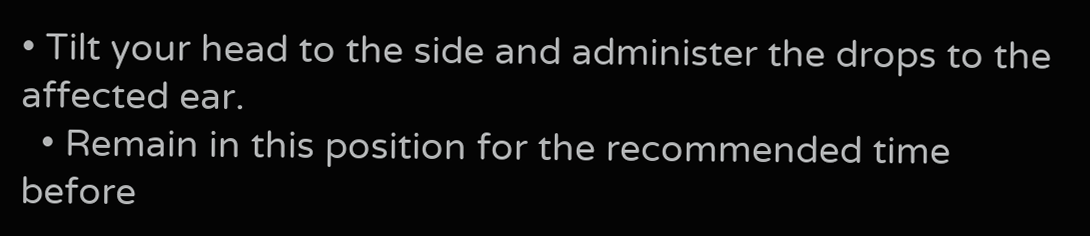• Tilt your head to the side and administer the drops to the affected ear.
  • Remain in this position for the recommended time before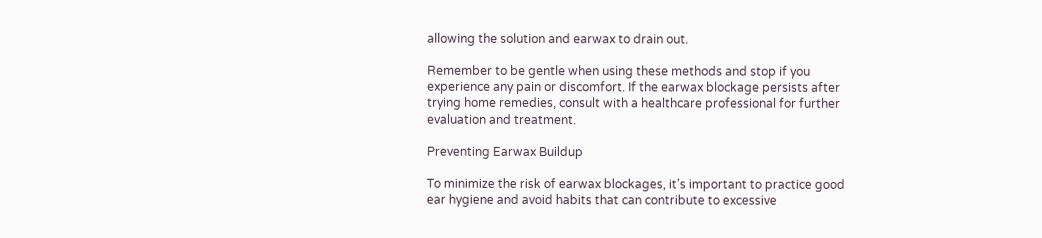allowing the solution and earwax to drain out.

Remember to be gentle when using these methods and stop if you experience any pain or discomfort. If the earwax blockage persists after trying home remedies, consult with a healthcare professional for further evaluation and treatment.

Preventing Earwax Buildup

To minimize the risk of earwax blockages, it’s important to practice good ear hygiene and avoid habits that can contribute to excessive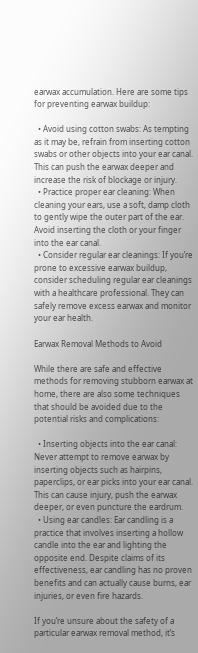earwax accumulation. Here are some tips for preventing earwax buildup:

  • Avoid using cotton swabs: As tempting as it may be, refrain from inserting cotton swabs or other objects into your ear canal. This can push the earwax deeper and increase the risk of blockage or injury.
  • Practice proper ear cleaning: When cleaning your ears, use a soft, damp cloth to gently wipe the outer part of the ear. Avoid inserting the cloth or your finger into the ear canal.
  • Consider regular ear cleanings: If you’re prone to excessive earwax buildup, consider scheduling regular ear cleanings with a healthcare professional. They can safely remove excess earwax and monitor your ear health.

Earwax Removal Methods to Avoid

While there are safe and effective methods for removing stubborn earwax at home, there are also some techniques that should be avoided due to the potential risks and complications:

  • Inserting objects into the ear canal: Never attempt to remove earwax by inserting objects such as hairpins, paperclips, or ear picks into your ear canal. This can cause injury, push the earwax deeper, or even puncture the eardrum.
  • Using ear candles: Ear candling is a practice that involves inserting a hollow candle into the ear and lighting the opposite end. Despite claims of its effectiveness, ear candling has no proven benefits and can actually cause burns, ear injuries, or even fire hazards.

If you’re unsure about the safety of a particular earwax removal method, it’s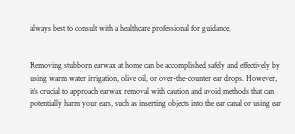always best to consult with a healthcare professional for guidance.


Removing stubborn earwax at home can be accomplished safely and effectively by using warm water irrigation, olive oil, or over-the-counter ear drops. However, it’s crucial to approach earwax removal with caution and avoid methods that can potentially harm your ears, such as inserting objects into the ear canal or using ear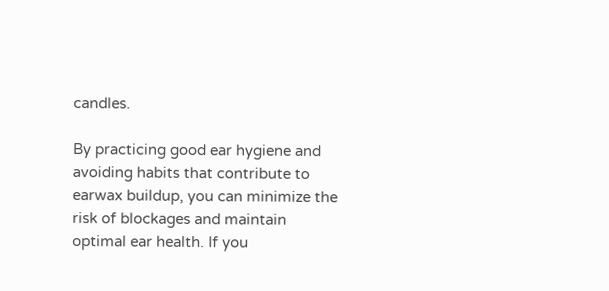candles.

By practicing good ear hygiene and avoiding habits that contribute to earwax buildup, you can minimize the risk of blockages and maintain optimal ear health. If you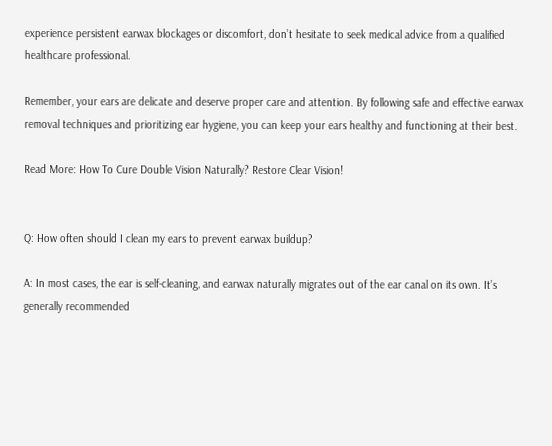experience persistent earwax blockages or discomfort, don’t hesitate to seek medical advice from a qualified healthcare professional.

Remember, your ears are delicate and deserve proper care and attention. By following safe and effective earwax removal techniques and prioritizing ear hygiene, you can keep your ears healthy and functioning at their best.

Read More: How To Cure Double Vision Naturally? Restore Clear Vision!


Q: How often should I clean my ears to prevent earwax buildup?

A: In most cases, the ear is self-cleaning, and earwax naturally migrates out of the ear canal on its own. It’s generally recommended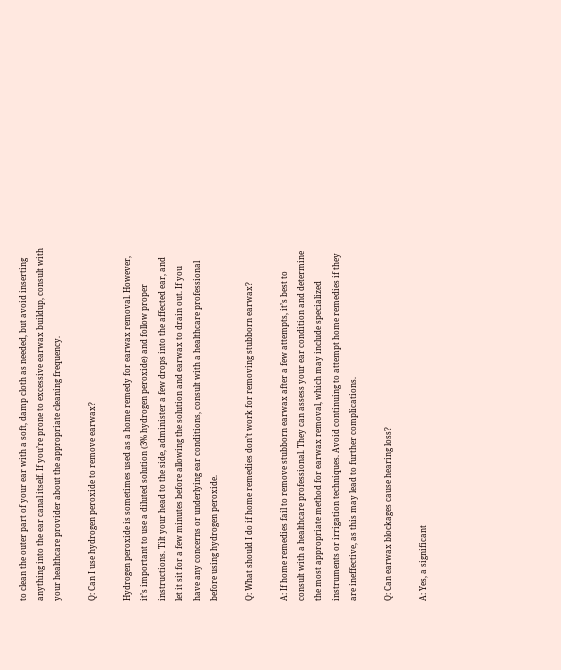to clean the outer part of your ear with a soft, damp cloth as needed, but avoid inserting anything into the ear canal itself. If you’re prone to excessive earwax buildup, consult with your healthcare provider about the appropriate cleaning frequency.

Q: Can I use hydrogen peroxide to remove earwax?

Hydrogen peroxide is sometimes used as a home remedy for earwax removal. However, it’s important to use a diluted solution (3% hydrogen peroxide) and follow proper instructions. Tilt your head to the side, administer a few drops into the affected ear, and let it sit for a few minutes before allowing the solution and earwax to drain out. If you have any concerns or underlying ear conditions, consult with a healthcare professional before using hydrogen peroxide.

Q: What should I do if home remedies don’t work for removing stubborn earwax?

A: If home remedies fail to remove stubborn earwax after a few attempts, it’s best to consult with a healthcare professional. They can assess your ear condition and determine the most appropriate method for earwax removal, which may include specialized instruments or irrigation techniques. Avoid continuing to attempt home remedies if they are ineffective, as this may lead to further complications.

Q: Can earwax blockages cause hearing loss?

A: Yes, a significant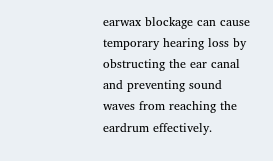earwax blockage can cause temporary hearing loss by obstructing the ear canal and preventing sound waves from reaching the eardrum effectively.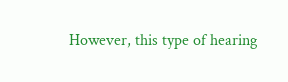However, this type of hearing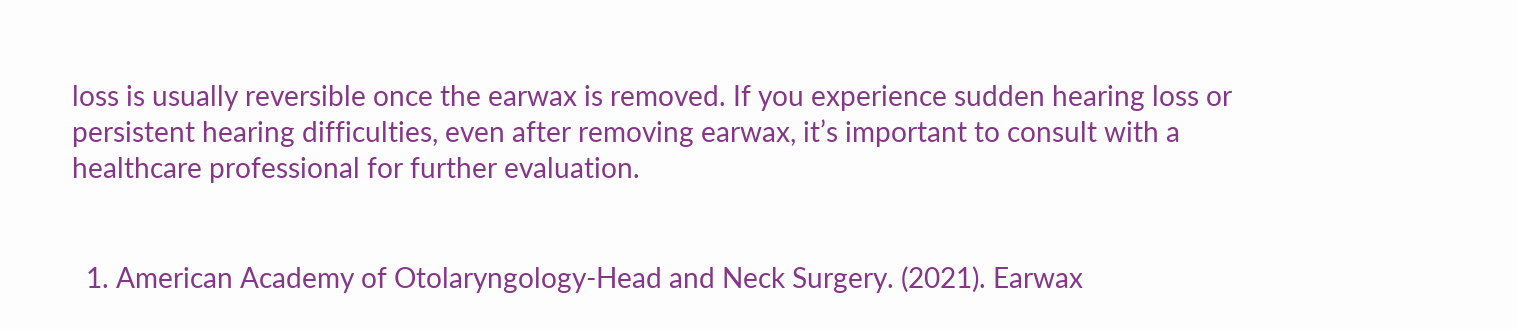loss is usually reversible once the earwax is removed. If you experience sudden hearing loss or persistent hearing difficulties, even after removing earwax, it’s important to consult with a healthcare professional for further evaluation.


  1. American Academy of Otolaryngology-Head and Neck Surgery. (2021). Earwax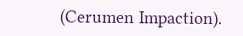(Cerumen Impaction).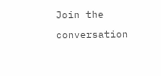Join the conversation